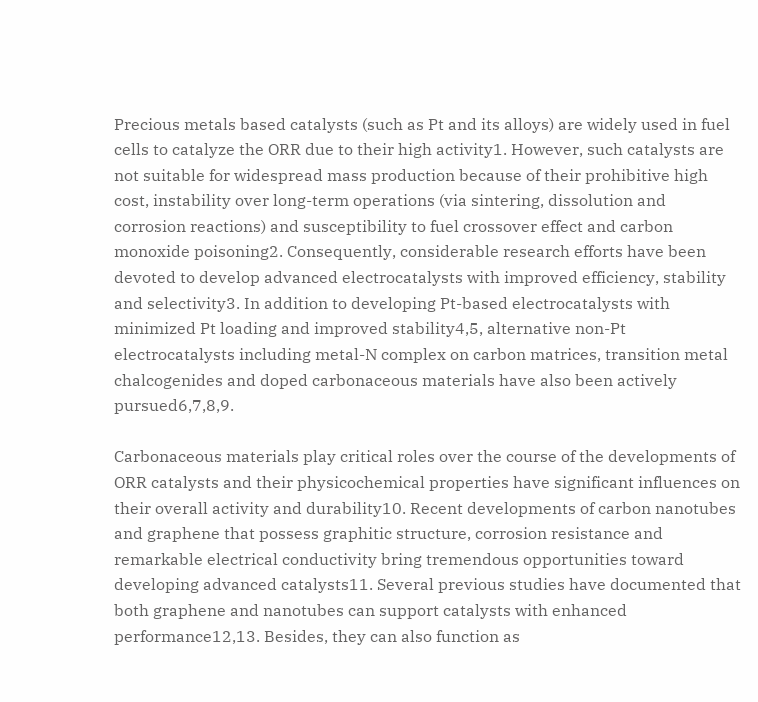Precious metals based catalysts (such as Pt and its alloys) are widely used in fuel cells to catalyze the ORR due to their high activity1. However, such catalysts are not suitable for widespread mass production because of their prohibitive high cost, instability over long-term operations (via sintering, dissolution and corrosion reactions) and susceptibility to fuel crossover effect and carbon monoxide poisoning2. Consequently, considerable research efforts have been devoted to develop advanced electrocatalysts with improved efficiency, stability and selectivity3. In addition to developing Pt-based electrocatalysts with minimized Pt loading and improved stability4,5, alternative non-Pt electrocatalysts including metal-N complex on carbon matrices, transition metal chalcogenides and doped carbonaceous materials have also been actively pursued6,7,8,9.

Carbonaceous materials play critical roles over the course of the developments of ORR catalysts and their physicochemical properties have significant influences on their overall activity and durability10. Recent developments of carbon nanotubes and graphene that possess graphitic structure, corrosion resistance and remarkable electrical conductivity bring tremendous opportunities toward developing advanced catalysts11. Several previous studies have documented that both graphene and nanotubes can support catalysts with enhanced performance12,13. Besides, they can also function as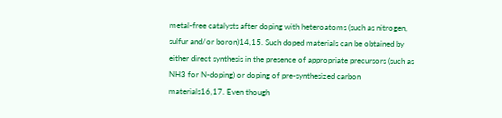metal-free catalysts after doping with heteroatoms (such as nitrogen, sulfur and/or boron)14,15. Such doped materials can be obtained by either direct synthesis in the presence of appropriate precursors (such as NH3 for N-doping) or doping of pre-synthesized carbon materials16,17. Even though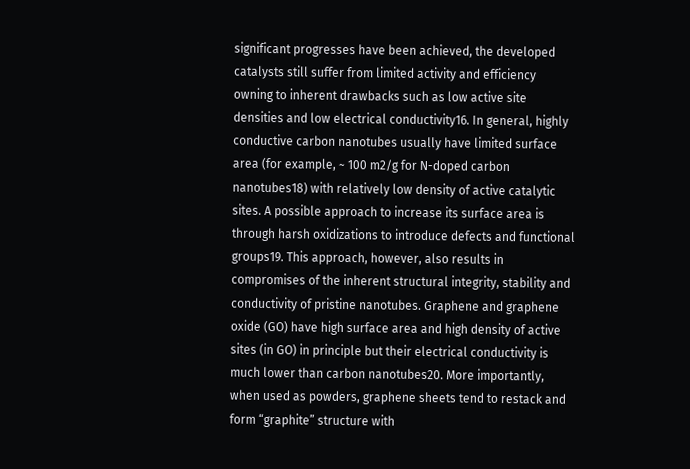significant progresses have been achieved, the developed catalysts still suffer from limited activity and efficiency owning to inherent drawbacks such as low active site densities and low electrical conductivity16. In general, highly conductive carbon nanotubes usually have limited surface area (for example, ~ 100 m2/g for N-doped carbon nanotubes18) with relatively low density of active catalytic sites. A possible approach to increase its surface area is through harsh oxidizations to introduce defects and functional groups19. This approach, however, also results in compromises of the inherent structural integrity, stability and conductivity of pristine nanotubes. Graphene and graphene oxide (GO) have high surface area and high density of active sites (in GO) in principle but their electrical conductivity is much lower than carbon nanotubes20. More importantly, when used as powders, graphene sheets tend to restack and form “graphite” structure with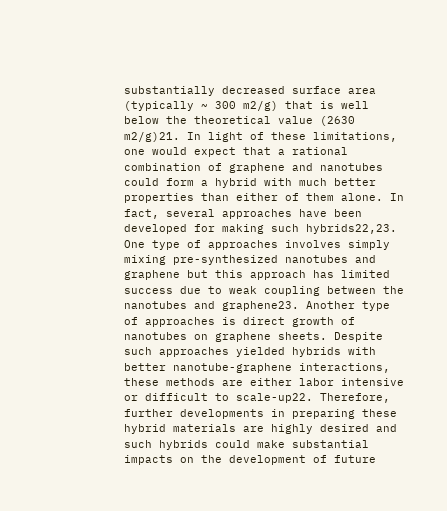substantially decreased surface area (typically ~ 300 m2/g) that is well below the theoretical value (2630 m2/g)21. In light of these limitations, one would expect that a rational combination of graphene and nanotubes could form a hybrid with much better properties than either of them alone. In fact, several approaches have been developed for making such hybrids22,23. One type of approaches involves simply mixing pre-synthesized nanotubes and graphene but this approach has limited success due to weak coupling between the nanotubes and graphene23. Another type of approaches is direct growth of nanotubes on graphene sheets. Despite such approaches yielded hybrids with better nanotube-graphene interactions, these methods are either labor intensive or difficult to scale-up22. Therefore, further developments in preparing these hybrid materials are highly desired and such hybrids could make substantial impacts on the development of future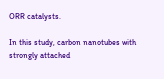ORR catalysts.

In this study, carbon nanotubes with strongly attached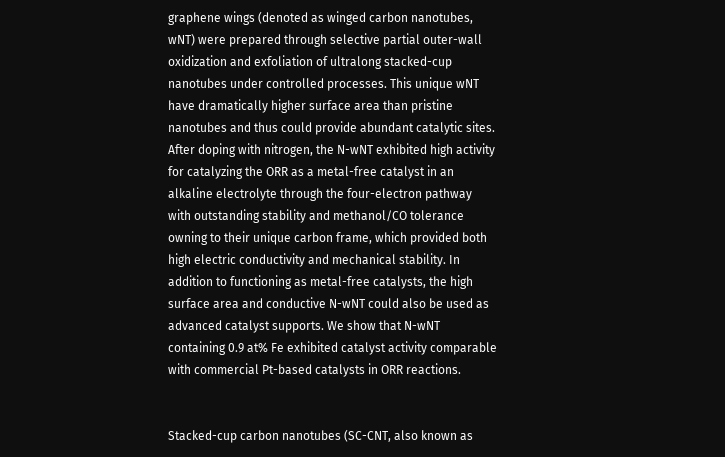graphene wings (denoted as winged carbon nanotubes, wNT) were prepared through selective partial outer-wall oxidization and exfoliation of ultralong stacked-cup nanotubes under controlled processes. This unique wNT have dramatically higher surface area than pristine nanotubes and thus could provide abundant catalytic sites. After doping with nitrogen, the N-wNT exhibited high activity for catalyzing the ORR as a metal-free catalyst in an alkaline electrolyte through the four-electron pathway with outstanding stability and methanol/CO tolerance owning to their unique carbon frame, which provided both high electric conductivity and mechanical stability. In addition to functioning as metal-free catalysts, the high surface area and conductive N-wNT could also be used as advanced catalyst supports. We show that N-wNT containing 0.9 at% Fe exhibited catalyst activity comparable with commercial Pt-based catalysts in ORR reactions.


Stacked-cup carbon nanotubes (SC-CNT, also known as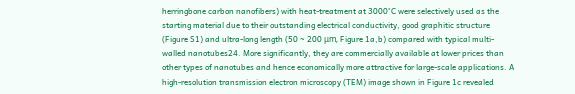herringbone carbon nanofibers) with heat-treatment at 3000°C were selectively used as the starting material due to their outstanding electrical conductivity, good graphitic structure (Figure S1) and ultra-long length (50 ~ 200 μm, Figure 1a,b) compared with typical multi-walled nanotubes24. More significantly, they are commercially available at lower prices than other types of nanotubes and hence economically more attractive for large-scale applications. A high-resolution transmission electron microscopy (TEM) image shown in Figure 1c revealed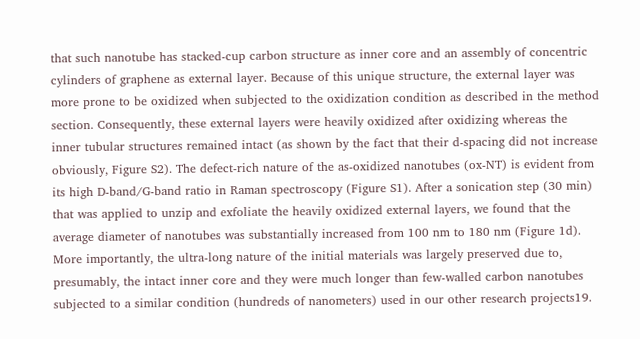that such nanotube has stacked-cup carbon structure as inner core and an assembly of concentric cylinders of graphene as external layer. Because of this unique structure, the external layer was more prone to be oxidized when subjected to the oxidization condition as described in the method section. Consequently, these external layers were heavily oxidized after oxidizing whereas the inner tubular structures remained intact (as shown by the fact that their d-spacing did not increase obviously, Figure S2). The defect-rich nature of the as-oxidized nanotubes (ox-NT) is evident from its high D-band/G-band ratio in Raman spectroscopy (Figure S1). After a sonication step (30 min) that was applied to unzip and exfoliate the heavily oxidized external layers, we found that the average diameter of nanotubes was substantially increased from 100 nm to 180 nm (Figure 1d). More importantly, the ultra-long nature of the initial materials was largely preserved due to, presumably, the intact inner core and they were much longer than few-walled carbon nanotubes subjected to a similar condition (hundreds of nanometers) used in our other research projects19.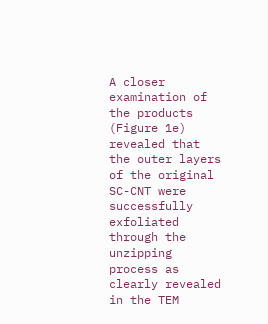A closer examination of the products (Figure 1e) revealed that the outer layers of the original SC-CNT were successfully exfoliated through the unzipping process as clearly revealed in the TEM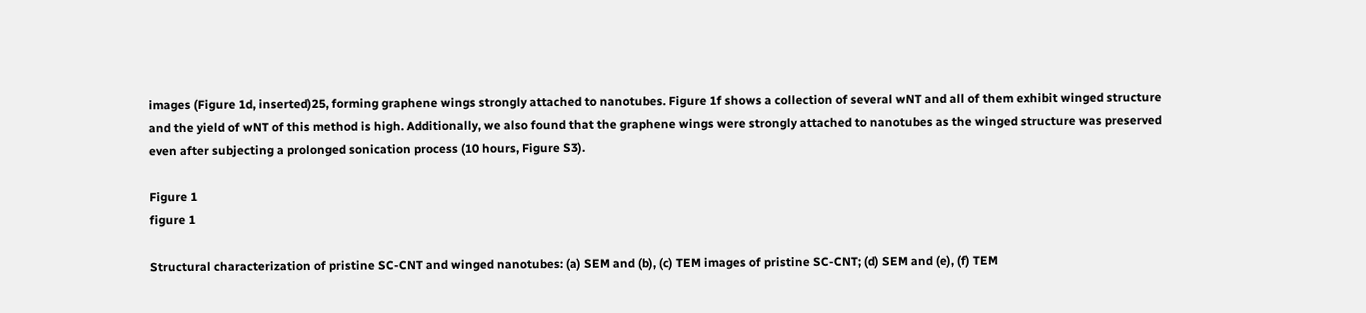images (Figure 1d, inserted)25, forming graphene wings strongly attached to nanotubes. Figure 1f shows a collection of several wNT and all of them exhibit winged structure and the yield of wNT of this method is high. Additionally, we also found that the graphene wings were strongly attached to nanotubes as the winged structure was preserved even after subjecting a prolonged sonication process (10 hours, Figure S3).

Figure 1
figure 1

Structural characterization of pristine SC-CNT and winged nanotubes: (a) SEM and (b), (c) TEM images of pristine SC-CNT; (d) SEM and (e), (f) TEM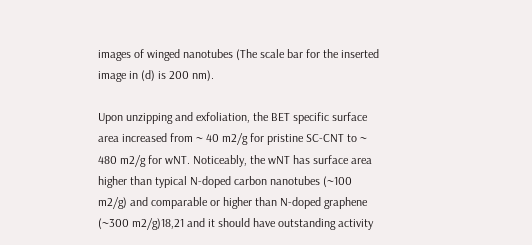images of winged nanotubes (The scale bar for the inserted image in (d) is 200 nm).

Upon unzipping and exfoliation, the BET specific surface area increased from ~ 40 m2/g for pristine SC-CNT to ~ 480 m2/g for wNT. Noticeably, the wNT has surface area higher than typical N-doped carbon nanotubes (~100 m2/g) and comparable or higher than N-doped graphene (~300 m2/g)18,21 and it should have outstanding activity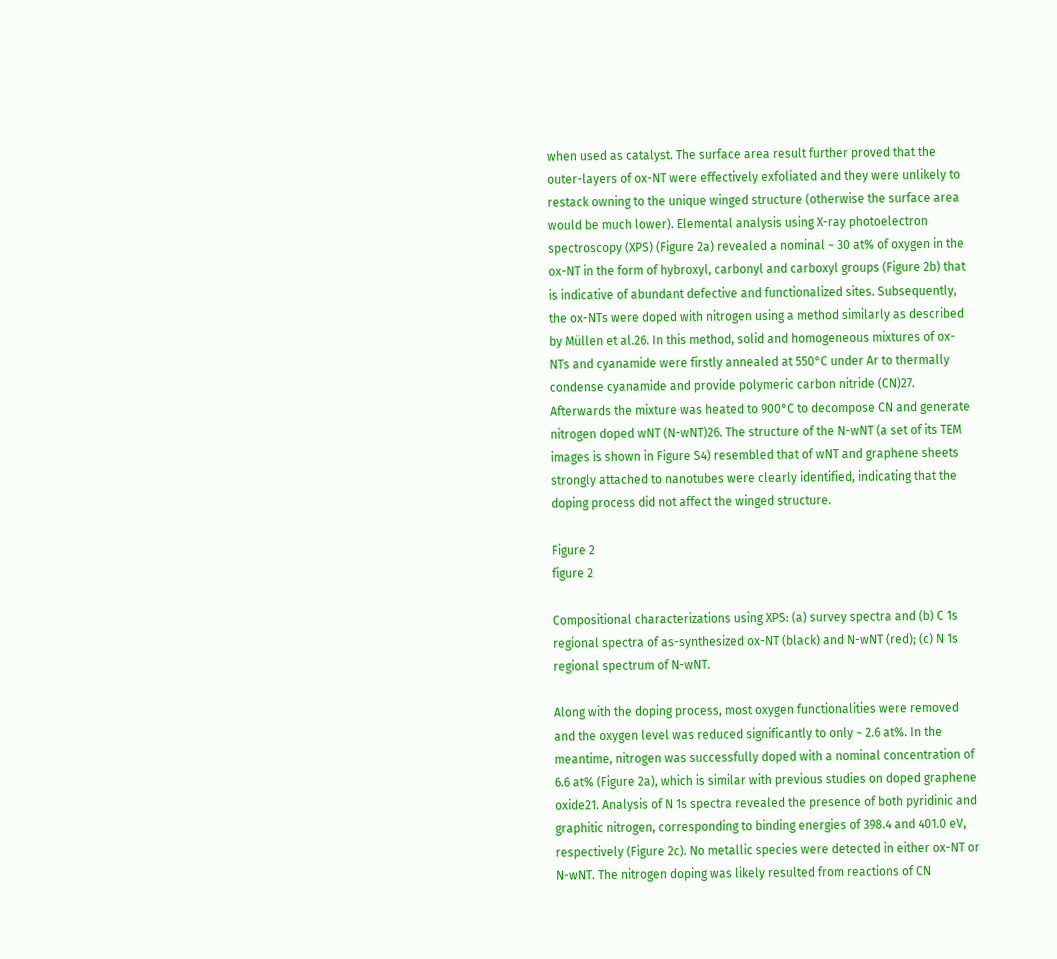when used as catalyst. The surface area result further proved that the outer-layers of ox-NT were effectively exfoliated and they were unlikely to restack owning to the unique winged structure (otherwise the surface area would be much lower). Elemental analysis using X-ray photoelectron spectroscopy (XPS) (Figure 2a) revealed a nominal ~ 30 at% of oxygen in the ox-NT in the form of hybroxyl, carbonyl and carboxyl groups (Figure 2b) that is indicative of abundant defective and functionalized sites. Subsequently, the ox-NTs were doped with nitrogen using a method similarly as described by Müllen et al.26. In this method, solid and homogeneous mixtures of ox-NTs and cyanamide were firstly annealed at 550°C under Ar to thermally condense cyanamide and provide polymeric carbon nitride (CN)27. Afterwards the mixture was heated to 900°C to decompose CN and generate nitrogen doped wNT (N-wNT)26. The structure of the N-wNT (a set of its TEM images is shown in Figure S4) resembled that of wNT and graphene sheets strongly attached to nanotubes were clearly identified, indicating that the doping process did not affect the winged structure.

Figure 2
figure 2

Compositional characterizations using XPS: (a) survey spectra and (b) C 1s regional spectra of as-synthesized ox-NT (black) and N-wNT (red); (c) N 1s regional spectrum of N-wNT.

Along with the doping process, most oxygen functionalities were removed and the oxygen level was reduced significantly to only ~ 2.6 at%. In the meantime, nitrogen was successfully doped with a nominal concentration of 6.6 at% (Figure 2a), which is similar with previous studies on doped graphene oxide21. Analysis of N 1s spectra revealed the presence of both pyridinic and graphitic nitrogen, corresponding to binding energies of 398.4 and 401.0 eV, respectively (Figure 2c). No metallic species were detected in either ox-NT or N-wNT. The nitrogen doping was likely resulted from reactions of CN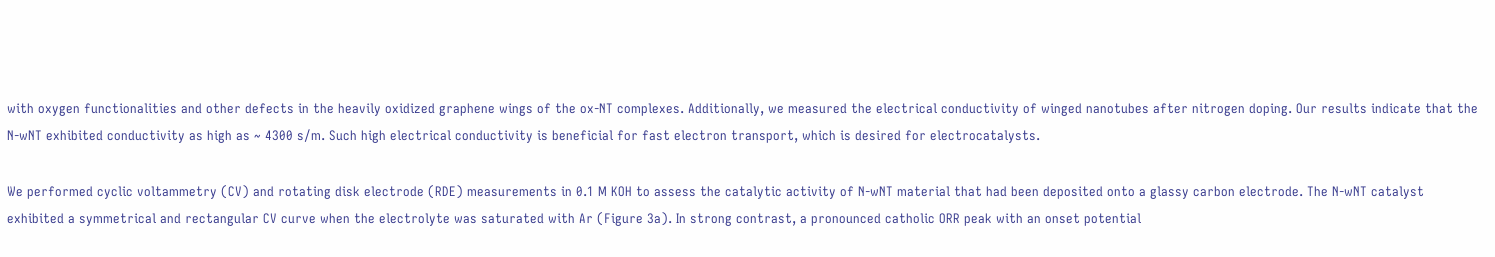with oxygen functionalities and other defects in the heavily oxidized graphene wings of the ox-NT complexes. Additionally, we measured the electrical conductivity of winged nanotubes after nitrogen doping. Our results indicate that the N-wNT exhibited conductivity as high as ~ 4300 s/m. Such high electrical conductivity is beneficial for fast electron transport, which is desired for electrocatalysts.

We performed cyclic voltammetry (CV) and rotating disk electrode (RDE) measurements in 0.1 M KOH to assess the catalytic activity of N-wNT material that had been deposited onto a glassy carbon electrode. The N-wNT catalyst exhibited a symmetrical and rectangular CV curve when the electrolyte was saturated with Ar (Figure 3a). In strong contrast, a pronounced catholic ORR peak with an onset potential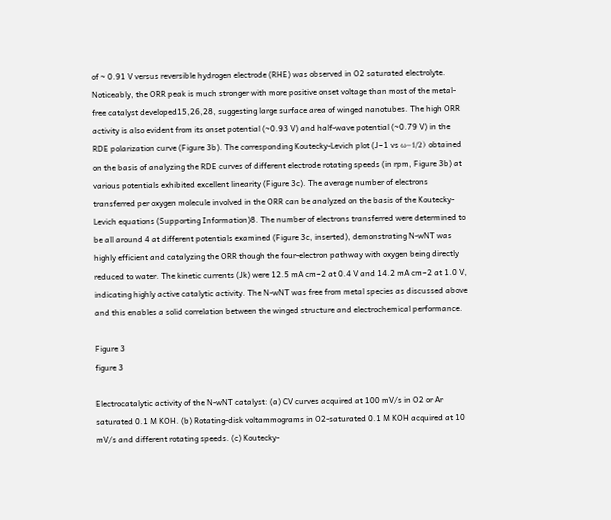of ~ 0.91 V versus reversible hydrogen electrode (RHE) was observed in O2 saturated electrolyte. Noticeably, the ORR peak is much stronger with more positive onset voltage than most of the metal-free catalyst developed15,26,28, suggesting large surface area of winged nanotubes. The high ORR activity is also evident from its onset potential (~0.93 V) and half-wave potential (~0.79 V) in the RDE polarization curve (Figure 3b). The corresponding Koutecky-Levich plot (J−1 vs ω−1/2) obtained on the basis of analyzing the RDE curves of different electrode rotating speeds (in rpm, Figure 3b) at various potentials exhibited excellent linearity (Figure 3c). The average number of electrons transferred per oxygen molecule involved in the ORR can be analyzed on the basis of the Koutecky-Levich equations (Supporting Information)8. The number of electrons transferred were determined to be all around 4 at different potentials examined (Figure 3c, inserted), demonstrating N-wNT was highly efficient and catalyzing the ORR though the four-electron pathway with oxygen being directly reduced to water. The kinetic currents (Jk) were 12.5 mA cm−2 at 0.4 V and 14.2 mA cm−2 at 1.0 V, indicating highly active catalytic activity. The N-wNT was free from metal species as discussed above and this enables a solid correlation between the winged structure and electrochemical performance.

Figure 3
figure 3

Electrocatalytic activity of the N-wNT catalyst: (a) CV curves acquired at 100 mV/s in O2 or Ar saturated 0.1 M KOH. (b) Rotating-disk voltammograms in O2-saturated 0.1 M KOH acquired at 10 mV/s and different rotating speeds. (c) Koutecky-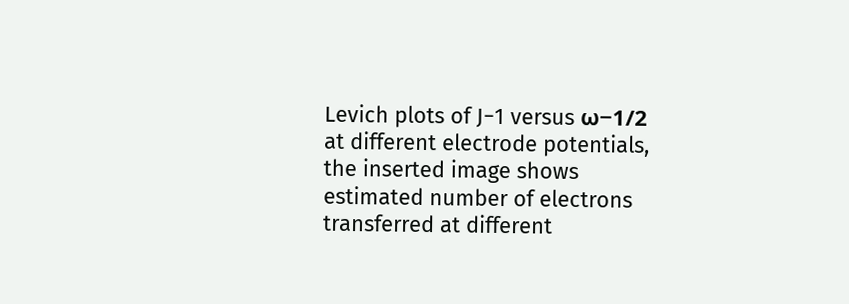Levich plots of J−1 versus ω−1/2 at different electrode potentials, the inserted image shows estimated number of electrons transferred at different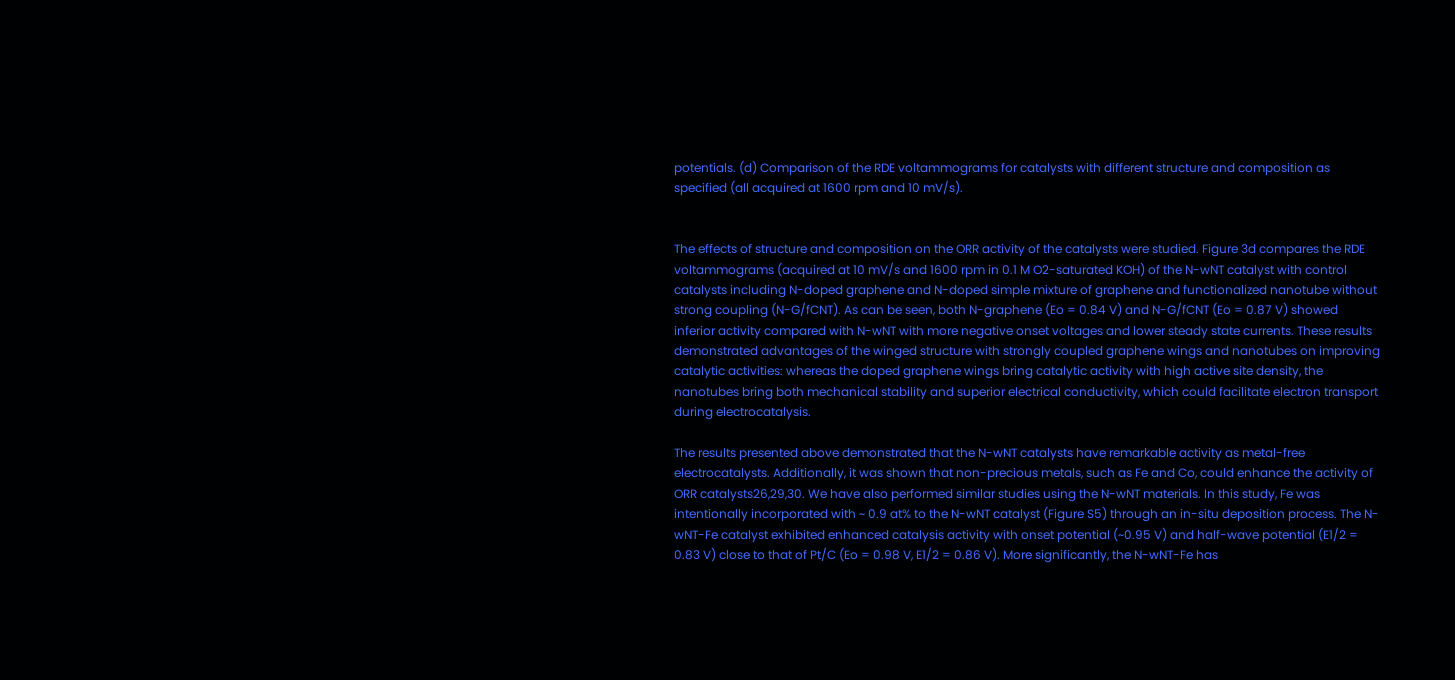potentials. (d) Comparison of the RDE voltammograms for catalysts with different structure and composition as specified (all acquired at 1600 rpm and 10 mV/s).


The effects of structure and composition on the ORR activity of the catalysts were studied. Figure 3d compares the RDE voltammograms (acquired at 10 mV/s and 1600 rpm in 0.1 M O2-saturated KOH) of the N-wNT catalyst with control catalysts including N-doped graphene and N-doped simple mixture of graphene and functionalized nanotube without strong coupling (N-G/fCNT). As can be seen, both N-graphene (Eo = 0.84 V) and N-G/fCNT (Eo = 0.87 V) showed inferior activity compared with N-wNT with more negative onset voltages and lower steady state currents. These results demonstrated advantages of the winged structure with strongly coupled graphene wings and nanotubes on improving catalytic activities: whereas the doped graphene wings bring catalytic activity with high active site density, the nanotubes bring both mechanical stability and superior electrical conductivity, which could facilitate electron transport during electrocatalysis.

The results presented above demonstrated that the N-wNT catalysts have remarkable activity as metal-free electrocatalysts. Additionally, it was shown that non-precious metals, such as Fe and Co, could enhance the activity of ORR catalysts26,29,30. We have also performed similar studies using the N-wNT materials. In this study, Fe was intentionally incorporated with ~ 0.9 at% to the N-wNT catalyst (Figure S5) through an in-situ deposition process. The N-wNT-Fe catalyst exhibited enhanced catalysis activity with onset potential (~0.95 V) and half-wave potential (E1/2 = 0.83 V) close to that of Pt/C (Eo = 0.98 V, E1/2 = 0.86 V). More significantly, the N-wNT-Fe has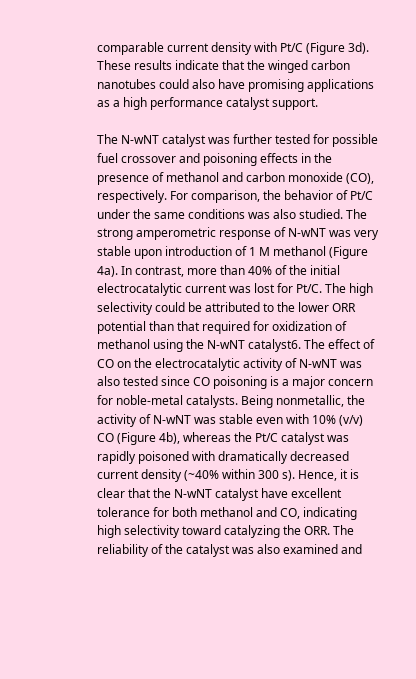comparable current density with Pt/C (Figure 3d). These results indicate that the winged carbon nanotubes could also have promising applications as a high performance catalyst support.

The N-wNT catalyst was further tested for possible fuel crossover and poisoning effects in the presence of methanol and carbon monoxide (CO), respectively. For comparison, the behavior of Pt/C under the same conditions was also studied. The strong amperometric response of N-wNT was very stable upon introduction of 1 M methanol (Figure 4a). In contrast, more than 40% of the initial electrocatalytic current was lost for Pt/C. The high selectivity could be attributed to the lower ORR potential than that required for oxidization of methanol using the N-wNT catalyst6. The effect of CO on the electrocatalytic activity of N-wNT was also tested since CO poisoning is a major concern for noble-metal catalysts. Being nonmetallic, the activity of N-wNT was stable even with 10% (v/v) CO (Figure 4b), whereas the Pt/C catalyst was rapidly poisoned with dramatically decreased current density (~40% within 300 s). Hence, it is clear that the N-wNT catalyst have excellent tolerance for both methanol and CO, indicating high selectivity toward catalyzing the ORR. The reliability of the catalyst was also examined and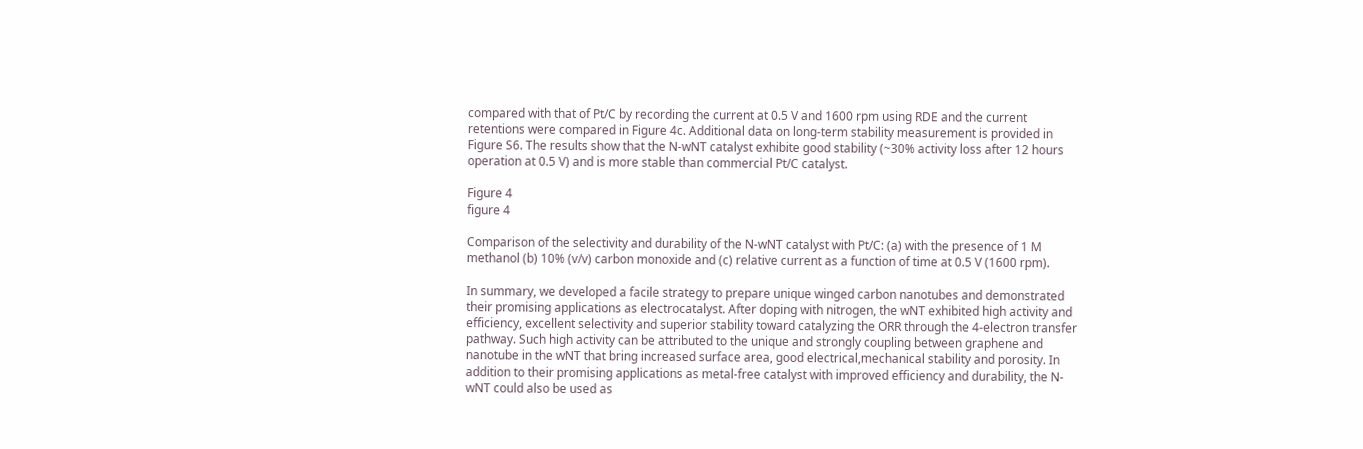compared with that of Pt/C by recording the current at 0.5 V and 1600 rpm using RDE and the current retentions were compared in Figure 4c. Additional data on long-term stability measurement is provided in Figure S6. The results show that the N-wNT catalyst exhibite good stability (~30% activity loss after 12 hours operation at 0.5 V) and is more stable than commercial Pt/C catalyst.

Figure 4
figure 4

Comparison of the selectivity and durability of the N-wNT catalyst with Pt/C: (a) with the presence of 1 M methanol (b) 10% (v/v) carbon monoxide and (c) relative current as a function of time at 0.5 V (1600 rpm).

In summary, we developed a facile strategy to prepare unique winged carbon nanotubes and demonstrated their promising applications as electrocatalyst. After doping with nitrogen, the wNT exhibited high activity and efficiency, excellent selectivity and superior stability toward catalyzing the ORR through the 4-electron transfer pathway. Such high activity can be attributed to the unique and strongly coupling between graphene and nanotube in the wNT that bring increased surface area, good electrical,mechanical stability and porosity. In addition to their promising applications as metal-free catalyst with improved efficiency and durability, the N-wNT could also be used as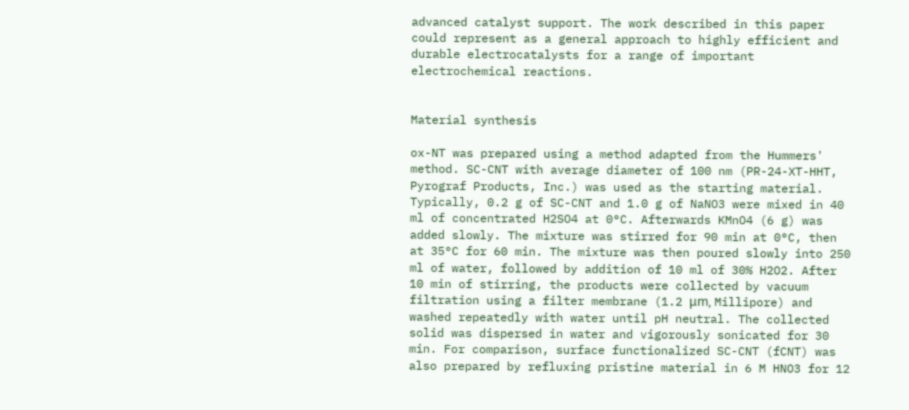advanced catalyst support. The work described in this paper could represent as a general approach to highly efficient and durable electrocatalysts for a range of important electrochemical reactions.


Material synthesis

ox-NT was prepared using a method adapted from the Hummers' method. SC-CNT with average diameter of 100 nm (PR-24-XT-HHT, Pyrograf Products, Inc.) was used as the starting material. Typically, 0.2 g of SC-CNT and 1.0 g of NaNO3 were mixed in 40 ml of concentrated H2SO4 at 0°C. Afterwards KMnO4 (6 g) was added slowly. The mixture was stirred for 90 min at 0°C, then at 35°C for 60 min. The mixture was then poured slowly into 250 ml of water, followed by addition of 10 ml of 30% H2O2. After 10 min of stirring, the products were collected by vacuum filtration using a filter membrane (1.2 μm, Millipore) and washed repeatedly with water until pH neutral. The collected solid was dispersed in water and vigorously sonicated for 30 min. For comparison, surface functionalized SC-CNT (fCNT) was also prepared by refluxing pristine material in 6 M HNO3 for 12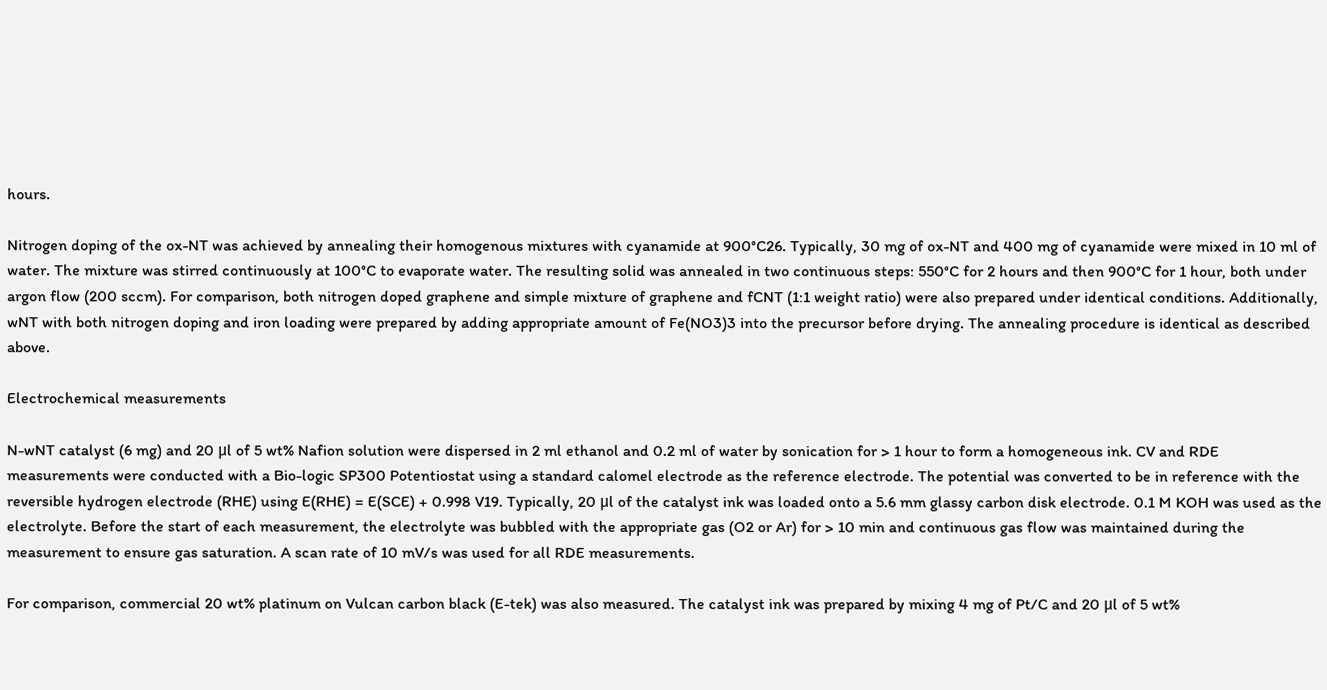hours.

Nitrogen doping of the ox-NT was achieved by annealing their homogenous mixtures with cyanamide at 900°C26. Typically, 30 mg of ox-NT and 400 mg of cyanamide were mixed in 10 ml of water. The mixture was stirred continuously at 100°C to evaporate water. The resulting solid was annealed in two continuous steps: 550°C for 2 hours and then 900°C for 1 hour, both under argon flow (200 sccm). For comparison, both nitrogen doped graphene and simple mixture of graphene and fCNT (1:1 weight ratio) were also prepared under identical conditions. Additionally, wNT with both nitrogen doping and iron loading were prepared by adding appropriate amount of Fe(NO3)3 into the precursor before drying. The annealing procedure is identical as described above.

Electrochemical measurements

N-wNT catalyst (6 mg) and 20 μl of 5 wt% Nafion solution were dispersed in 2 ml ethanol and 0.2 ml of water by sonication for > 1 hour to form a homogeneous ink. CV and RDE measurements were conducted with a Bio-logic SP300 Potentiostat using a standard calomel electrode as the reference electrode. The potential was converted to be in reference with the reversible hydrogen electrode (RHE) using E(RHE) = E(SCE) + 0.998 V19. Typically, 20 μl of the catalyst ink was loaded onto a 5.6 mm glassy carbon disk electrode. 0.1 M KOH was used as the electrolyte. Before the start of each measurement, the electrolyte was bubbled with the appropriate gas (O2 or Ar) for > 10 min and continuous gas flow was maintained during the measurement to ensure gas saturation. A scan rate of 10 mV/s was used for all RDE measurements.

For comparison, commercial 20 wt% platinum on Vulcan carbon black (E-tek) was also measured. The catalyst ink was prepared by mixing 4 mg of Pt/C and 20 μl of 5 wt%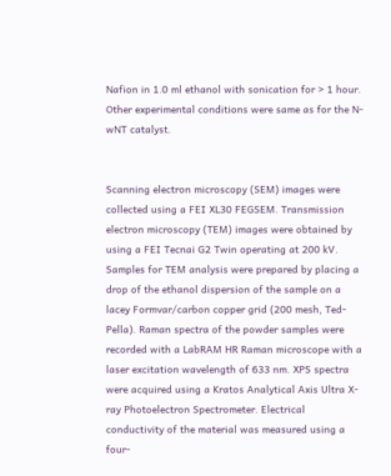Nafion in 1.0 ml ethanol with sonication for > 1 hour. Other experimental conditions were same as for the N-wNT catalyst.


Scanning electron microscopy (SEM) images were collected using a FEI XL30 FEGSEM. Transmission electron microscopy (TEM) images were obtained by using a FEI Tecnai G2 Twin operating at 200 kV. Samples for TEM analysis were prepared by placing a drop of the ethanol dispersion of the sample on a lacey Formvar/carbon copper grid (200 mesh, Ted-Pella). Raman spectra of the powder samples were recorded with a LabRAM HR Raman microscope with a laser excitation wavelength of 633 nm. XPS spectra were acquired using a Kratos Analytical Axis Ultra X-ray Photoelectron Spectrometer. Electrical conductivity of the material was measured using a four-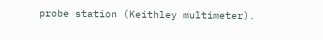probe station (Keithley multimeter).